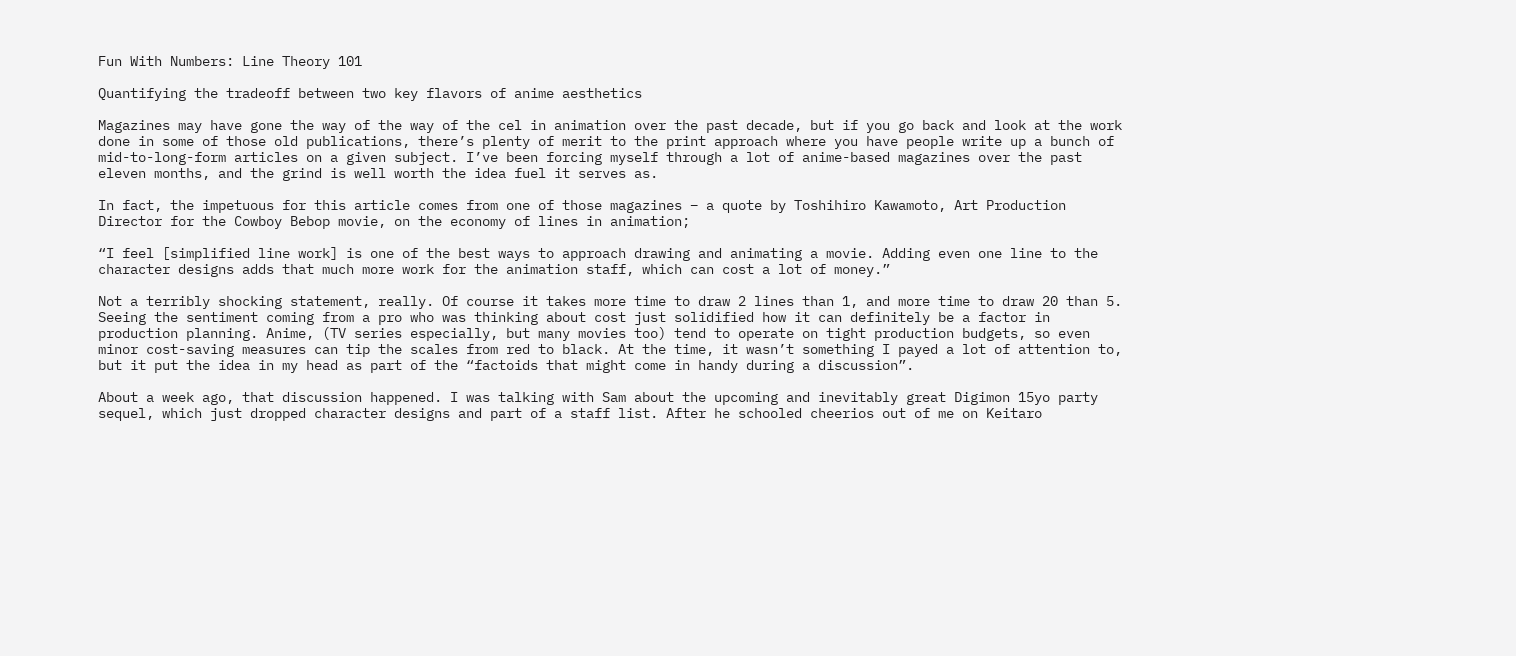Fun With Numbers: Line Theory 101

Quantifying the tradeoff between two key flavors of anime aesthetics

Magazines may have gone the way of the way of the cel in animation over the past decade, but if you go back and look at the work done in some of those old publications, there’s plenty of merit to the print approach where you have people write up a bunch of mid-to-long-form articles on a given subject. I’ve been forcing myself through a lot of anime-based magazines over the past eleven months, and the grind is well worth the idea fuel it serves as.

In fact, the impetuous for this article comes from one of those magazines – a quote by Toshihiro Kawamoto, Art Production Director for the Cowboy Bebop movie, on the economy of lines in animation;

“I feel [simplified line work] is one of the best ways to approach drawing and animating a movie. Adding even one line to the character designs adds that much more work for the animation staff, which can cost a lot of money.”

Not a terribly shocking statement, really. Of course it takes more time to draw 2 lines than 1, and more time to draw 20 than 5. Seeing the sentiment coming from a pro who was thinking about cost just solidified how it can definitely be a factor in production planning. Anime, (TV series especially, but many movies too) tend to operate on tight production budgets, so even minor cost-saving measures can tip the scales from red to black. At the time, it wasn’t something I payed a lot of attention to, but it put the idea in my head as part of the “factoids that might come in handy during a discussion”.

About a week ago, that discussion happened. I was talking with Sam about the upcoming and inevitably great Digimon 15yo party sequel, which just dropped character designs and part of a staff list. After he schooled cheerios out of me on Keitaro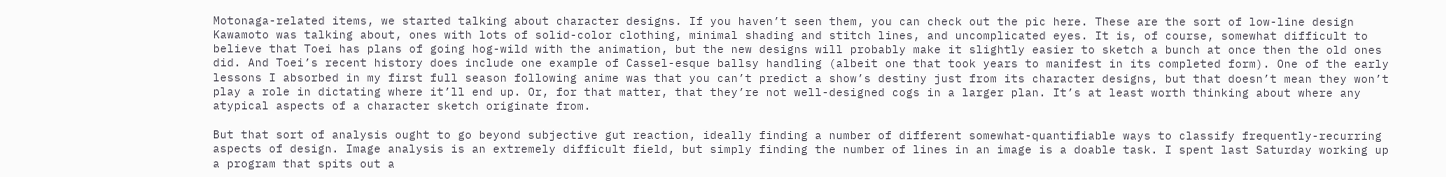Motonaga-related items, we started talking about character designs. If you haven’t seen them, you can check out the pic here. These are the sort of low-line design Kawamoto was talking about, ones with lots of solid-color clothing, minimal shading and stitch lines, and uncomplicated eyes. It is, of course, somewhat difficult to believe that Toei has plans of going hog-wild with the animation, but the new designs will probably make it slightly easier to sketch a bunch at once then the old ones did. And Toei’s recent history does include one example of Cassel-esque ballsy handling (albeit one that took years to manifest in its completed form). One of the early lessons I absorbed in my first full season following anime was that you can’t predict a show’s destiny just from its character designs, but that doesn’t mean they won’t play a role in dictating where it’ll end up. Or, for that matter, that they’re not well-designed cogs in a larger plan. It’s at least worth thinking about where any atypical aspects of a character sketch originate from.

But that sort of analysis ought to go beyond subjective gut reaction, ideally finding a number of different somewhat-quantifiable ways to classify frequently-recurring aspects of design. Image analysis is an extremely difficult field, but simply finding the number of lines in an image is a doable task. I spent last Saturday working up a program that spits out a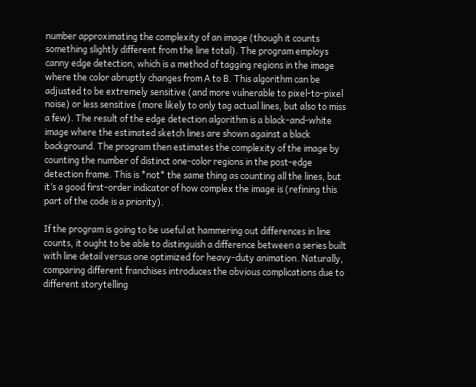number approximating the complexity of an image (though it counts something slightly different from the line total). The program employs canny edge detection, which is a method of tagging regions in the image where the color abruptly changes from A to B. This algorithm can be adjusted to be extremely sensitive (and more vulnerable to pixel-to-pixel noise) or less sensitive (more likely to only tag actual lines, but also to miss a few). The result of the edge detection algorithm is a black-and-white image where the estimated sketch lines are shown against a black background. The program then estimates the complexity of the image by counting the number of distinct one-color regions in the post-edge detection frame. This is *not* the same thing as counting all the lines, but it’s a good first-order indicator of how complex the image is (refining this part of the code is a priority).

If the program is going to be useful at hammering out differences in line counts, it ought to be able to distinguish a difference between a series built with line detail versus one optimized for heavy-duty animation. Naturally, comparing different franchises introduces the obvious complications due to different storytelling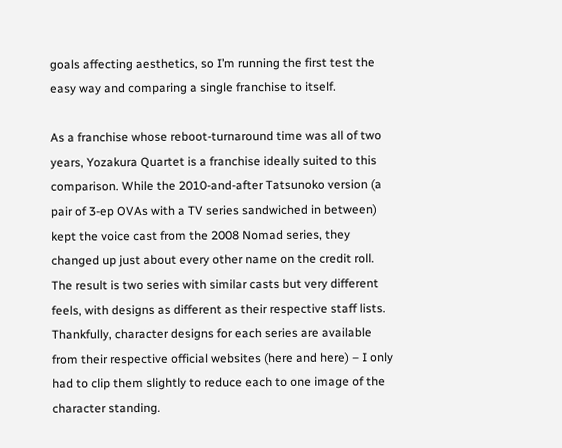goals affecting aesthetics, so I’m running the first test the easy way and comparing a single franchise to itself.

As a franchise whose reboot-turnaround time was all of two years, Yozakura Quartet is a franchise ideally suited to this comparison. While the 2010-and-after Tatsunoko version (a pair of 3-ep OVAs with a TV series sandwiched in between) kept the voice cast from the 2008 Nomad series, they changed up just about every other name on the credit roll. The result is two series with similar casts but very different feels, with designs as different as their respective staff lists. Thankfully, character designs for each series are available from their respective official websites (here and here) – I only had to clip them slightly to reduce each to one image of the character standing.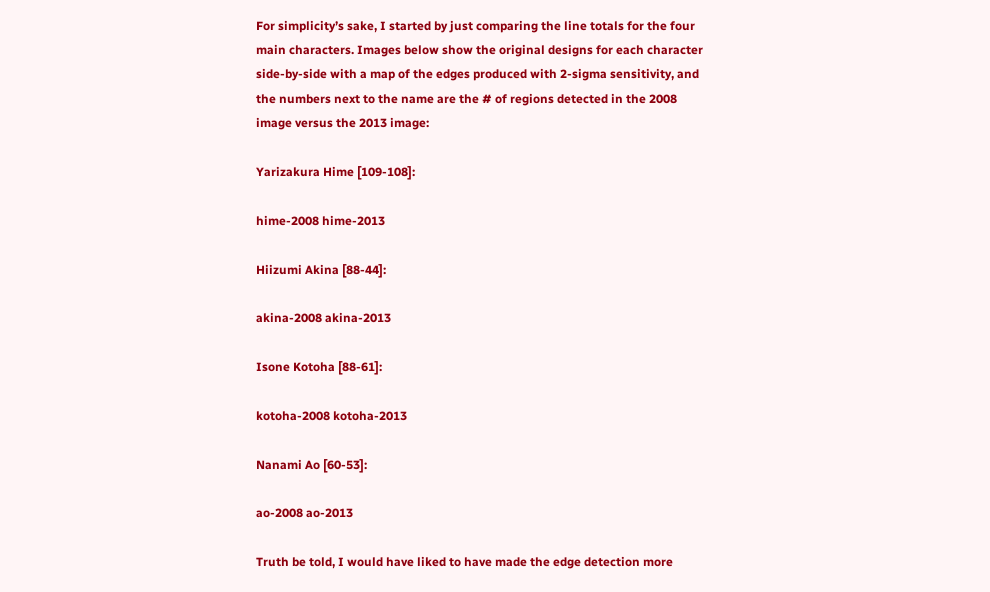For simplicity’s sake, I started by just comparing the line totals for the four main characters. Images below show the original designs for each character side-by-side with a map of the edges produced with 2-sigma sensitivity, and the numbers next to the name are the # of regions detected in the 2008 image versus the 2013 image:

Yarizakura Hime [109-108]:

hime-2008 hime-2013

Hiizumi Akina [88-44]:

akina-2008 akina-2013

Isone Kotoha [88-61]:

kotoha-2008 kotoha-2013

Nanami Ao [60-53]:

ao-2008 ao-2013

Truth be told, I would have liked to have made the edge detection more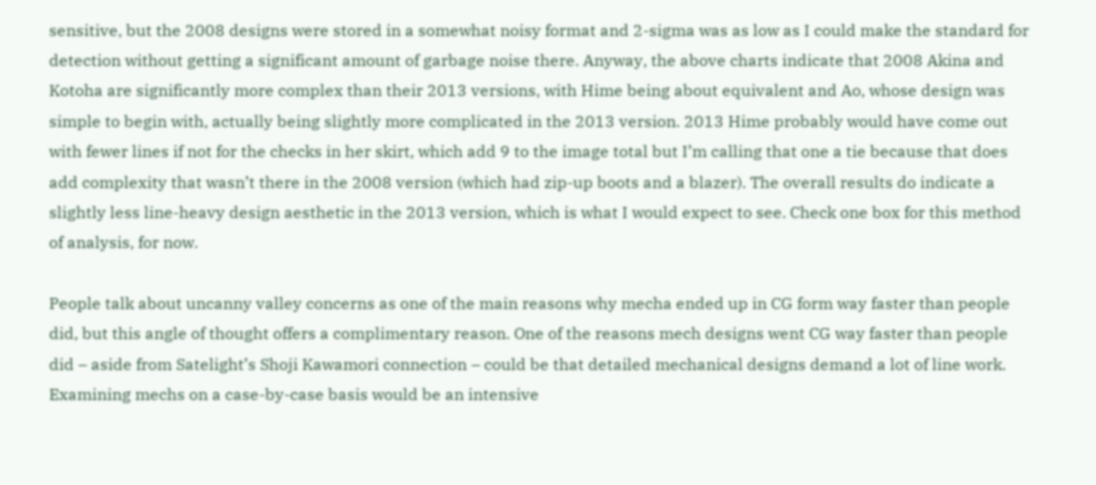sensitive, but the 2008 designs were stored in a somewhat noisy format and 2-sigma was as low as I could make the standard for detection without getting a significant amount of garbage noise there. Anyway, the above charts indicate that 2008 Akina and Kotoha are significantly more complex than their 2013 versions, with Hime being about equivalent and Ao, whose design was simple to begin with, actually being slightly more complicated in the 2013 version. 2013 Hime probably would have come out with fewer lines if not for the checks in her skirt, which add 9 to the image total but I’m calling that one a tie because that does add complexity that wasn’t there in the 2008 version (which had zip-up boots and a blazer). The overall results do indicate a slightly less line-heavy design aesthetic in the 2013 version, which is what I would expect to see. Check one box for this method of analysis, for now.

People talk about uncanny valley concerns as one of the main reasons why mecha ended up in CG form way faster than people did, but this angle of thought offers a complimentary reason. One of the reasons mech designs went CG way faster than people did – aside from Satelight’s Shoji Kawamori connection – could be that detailed mechanical designs demand a lot of line work. Examining mechs on a case-by-case basis would be an intensive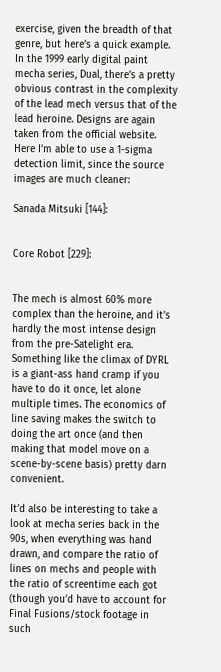exercise, given the breadth of that genre, but here’s a quick example. In the 1999 early digital paint mecha series, Dual, there’s a pretty obvious contrast in the complexity of the lead mech versus that of the lead heroine. Designs are again taken from the official website. Here I’m able to use a 1-sigma detection limit, since the source images are much cleaner:

Sanada Mitsuki [144]:


Core Robot [229]:


The mech is almost 60% more complex than the heroine, and it’s hardly the most intense design from the pre-Satelight era. Something like the climax of DYRL is a giant-ass hand cramp if you have to do it once, let alone multiple times. The economics of line saving makes the switch to doing the art once (and then making that model move on a scene-by-scene basis) pretty darn convenient.

It’d also be interesting to take a look at mecha series back in the 90s, when everything was hand drawn, and compare the ratio of lines on mechs and people with the ratio of screentime each got (though you’d have to account for Final Fusions/stock footage in such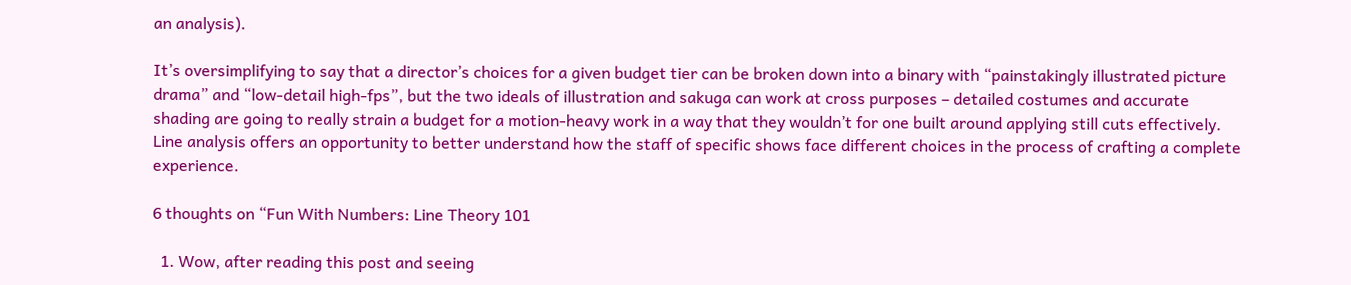an analysis).

It’s oversimplifying to say that a director’s choices for a given budget tier can be broken down into a binary with “painstakingly illustrated picture drama” and “low-detail high-fps”, but the two ideals of illustration and sakuga can work at cross purposes – detailed costumes and accurate shading are going to really strain a budget for a motion-heavy work in a way that they wouldn’t for one built around applying still cuts effectively. Line analysis offers an opportunity to better understand how the staff of specific shows face different choices in the process of crafting a complete experience.

6 thoughts on “Fun With Numbers: Line Theory 101

  1. Wow, after reading this post and seeing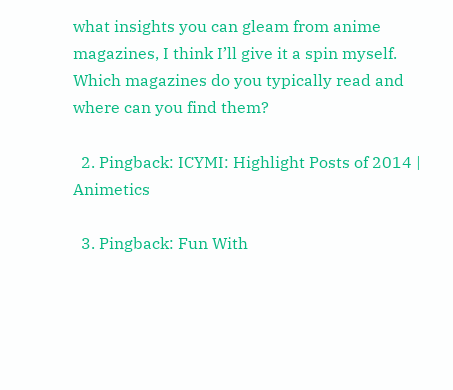what insights you can gleam from anime magazines, I think I’ll give it a spin myself. Which magazines do you typically read and where can you find them?

  2. Pingback: ICYMI: Highlight Posts of 2014 | Animetics

  3. Pingback: Fun With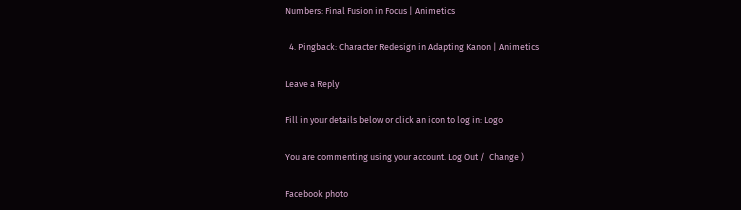Numbers: Final Fusion in Focus | Animetics

  4. Pingback: Character Redesign in Adapting Kanon | Animetics

Leave a Reply

Fill in your details below or click an icon to log in: Logo

You are commenting using your account. Log Out /  Change )

Facebook photo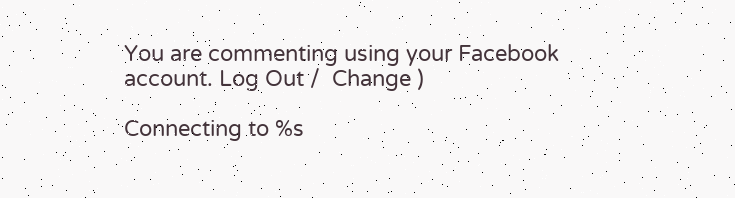You are commenting using your Facebook account. Log Out /  Change )

Connecting to %s